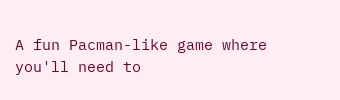A fun Pacman-like game where you'll need to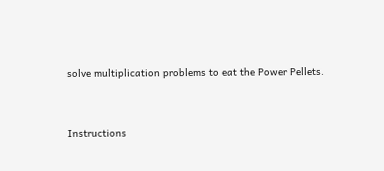solve multiplication problems to eat the Power Pellets.


Instructions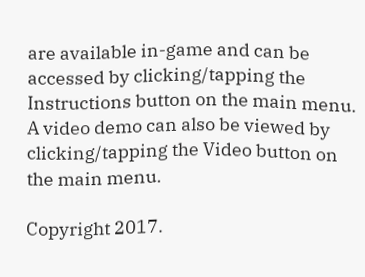are available in-game and can be accessed by clicking/tapping the Instructions button on the main menu. A video demo can also be viewed by clicking/tapping the Video button on the main menu.

Copyright 2017.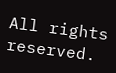All rights reserved.